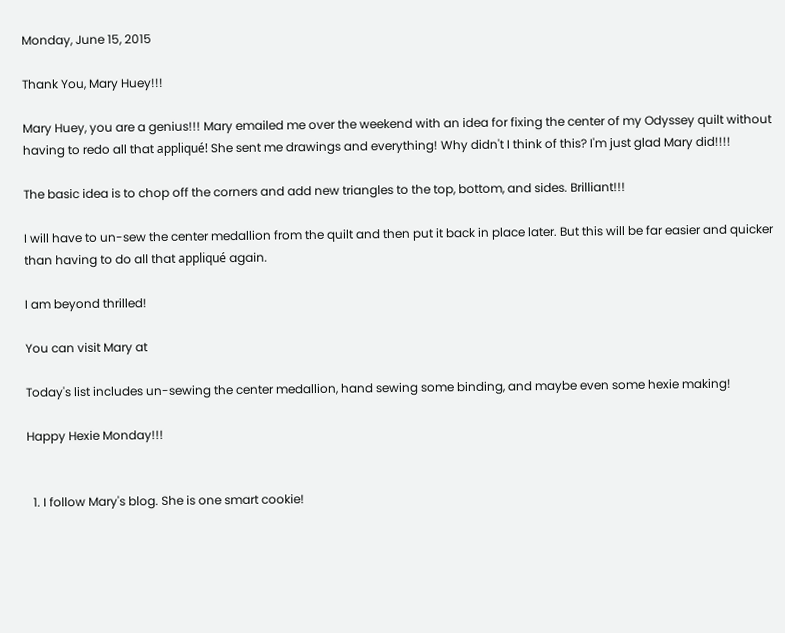Monday, June 15, 2015

Thank You, Mary Huey!!!

Mary Huey, you are a genius!!! Mary emailed me over the weekend with an idea for fixing the center of my Odyssey quilt without having to redo all that appliqué! She sent me drawings and everything! Why didn't I think of this? I'm just glad Mary did!!!!

The basic idea is to chop off the corners and add new triangles to the top, bottom, and sides. Brilliant!!!

I will have to un-sew the center medallion from the quilt and then put it back in place later. But this will be far easier and quicker than having to do all that appliqué again.

I am beyond thrilled!

You can visit Mary at

Today's list includes un-sewing the center medallion, hand sewing some binding, and maybe even some hexie making!

Happy Hexie Monday!!!


  1. I follow Mary's blog. She is one smart cookie!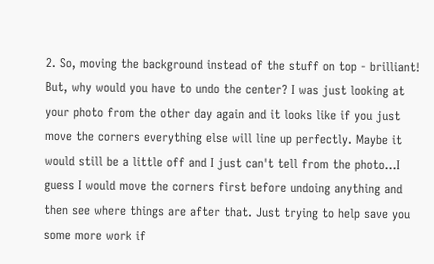2. So, moving the background instead of the stuff on top - brilliant! But, why would you have to undo the center? I was just looking at your photo from the other day again and it looks like if you just move the corners everything else will line up perfectly. Maybe it would still be a little off and I just can't tell from the photo...I guess I would move the corners first before undoing anything and then see where things are after that. Just trying to help save you some more work if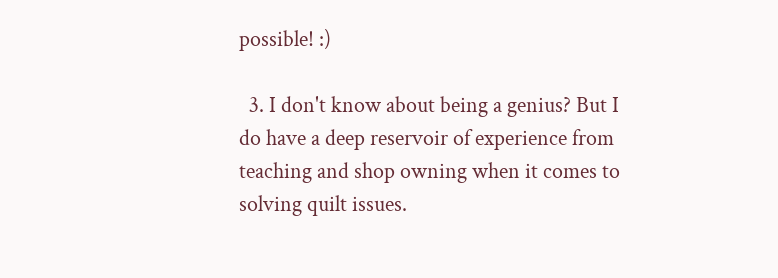possible! :)

  3. I don't know about being a genius? But I do have a deep reservoir of experience from teaching and shop owning when it comes to solving quilt issues.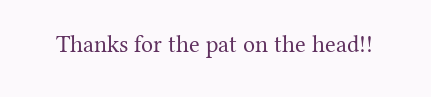Thanks for the pat on the head!!